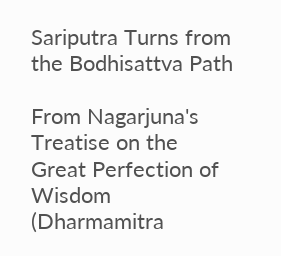Sariputra Turns from the Bodhisattva Path

From Nagarjuna's Treatise on the Great Perfection of Wisdom
(Dharmamitra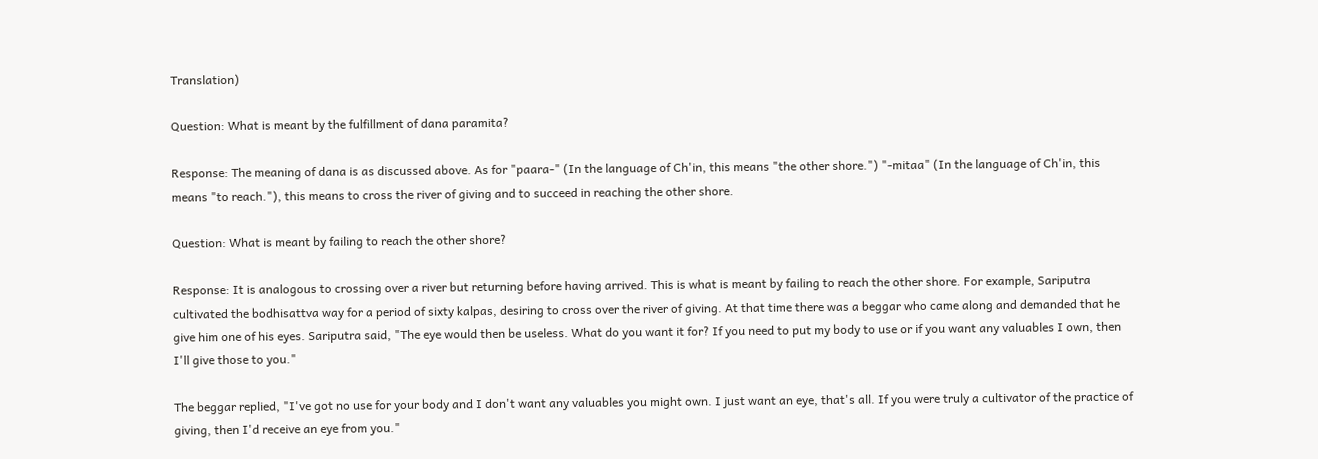Translation)

Question: What is meant by the fulfillment of dana paramita?

Response: The meaning of dana is as discussed above. As for "paara-" (In the language of Ch'in, this means "the other shore.") "-mitaa" (In the language of Ch'in, this means "to reach."), this means to cross the river of giving and to succeed in reaching the other shore.

Question: What is meant by failing to reach the other shore?

Response: It is analogous to crossing over a river but returning before having arrived. This is what is meant by failing to reach the other shore. For example, Sariputra cultivated the bodhisattva way for a period of sixty kalpas, desiring to cross over the river of giving. At that time there was a beggar who came along and demanded that he give him one of his eyes. Sariputra said, "The eye would then be useless. What do you want it for? If you need to put my body to use or if you want any valuables I own, then I'll give those to you."

The beggar replied, "I've got no use for your body and I don't want any valuables you might own. I just want an eye, that's all. If you were truly a cultivator of the practice of giving, then I'd receive an eye from you."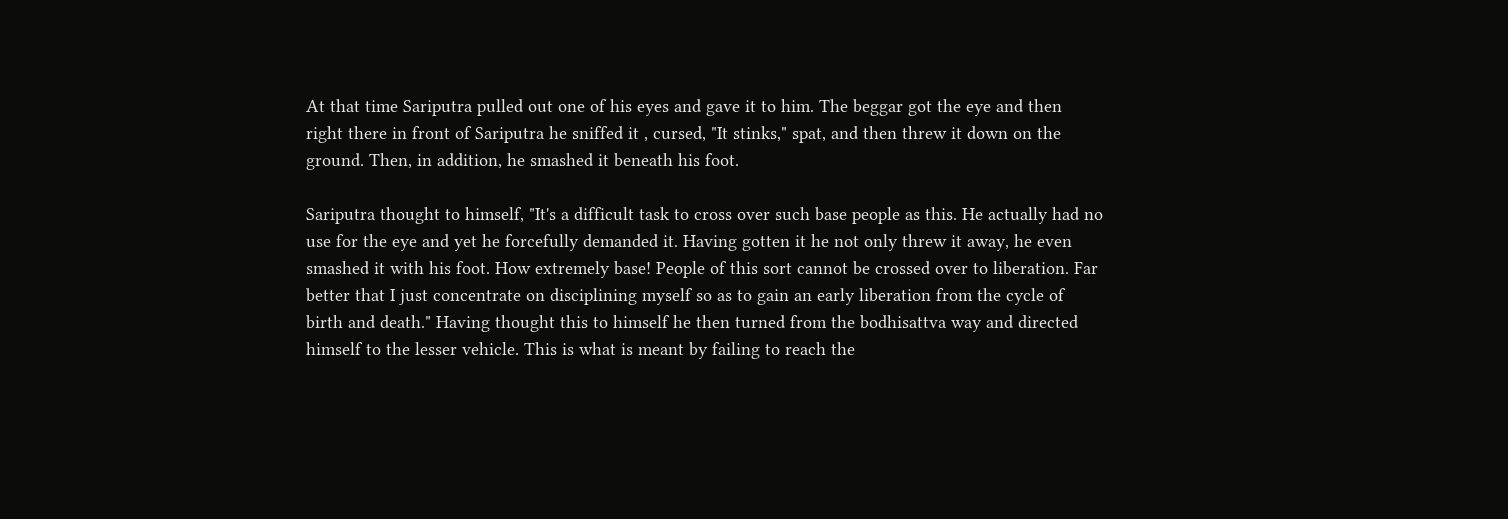At that time Sariputra pulled out one of his eyes and gave it to him. The beggar got the eye and then right there in front of Sariputra he sniffed it , cursed, "It stinks," spat, and then threw it down on the ground. Then, in addition, he smashed it beneath his foot.

Sariputra thought to himself, "It's a difficult task to cross over such base people as this. He actually had no use for the eye and yet he forcefully demanded it. Having gotten it he not only threw it away, he even smashed it with his foot. How extremely base! People of this sort cannot be crossed over to liberation. Far better that I just concentrate on disciplining myself so as to gain an early liberation from the cycle of birth and death." Having thought this to himself he then turned from the bodhisattva way and directed himself to the lesser vehicle. This is what is meant by failing to reach the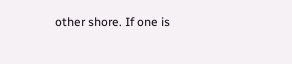other shore. If one is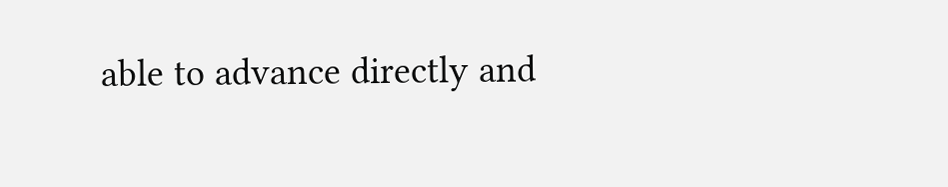able to advance directly and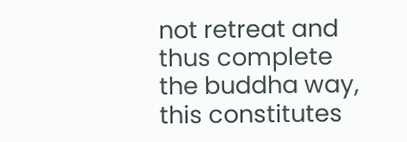not retreat and thus complete the buddha way, this constitutes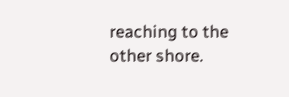reaching to the other shore.